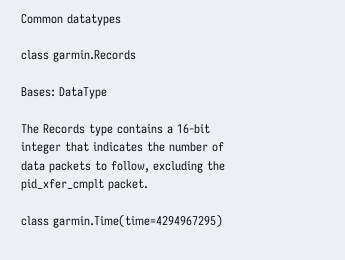Common datatypes

class garmin.Records

Bases: DataType

The Records type contains a 16-bit integer that indicates the number of data packets to follow, excluding the pid_xfer_cmplt packet.

class garmin.Time(time=4294967295)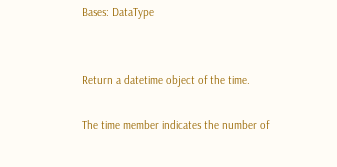Bases: DataType


Return a datetime object of the time.

The time member indicates the number of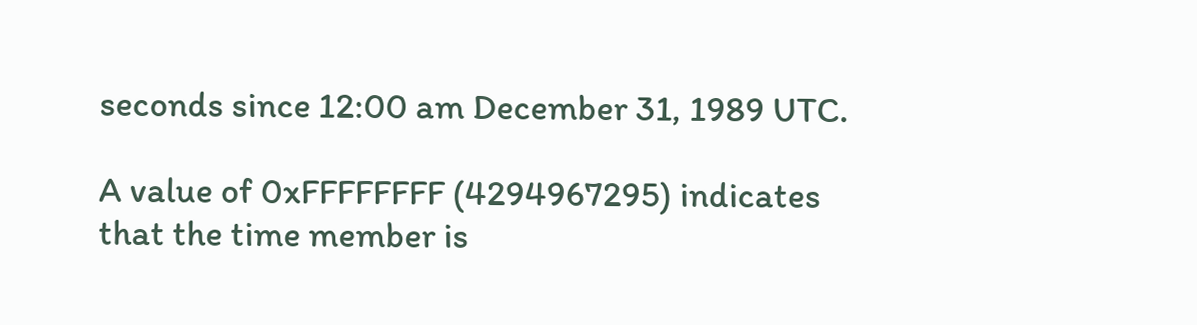seconds since 12:00 am December 31, 1989 UTC.

A value of 0xFFFFFFFF (4294967295) indicates that the time member is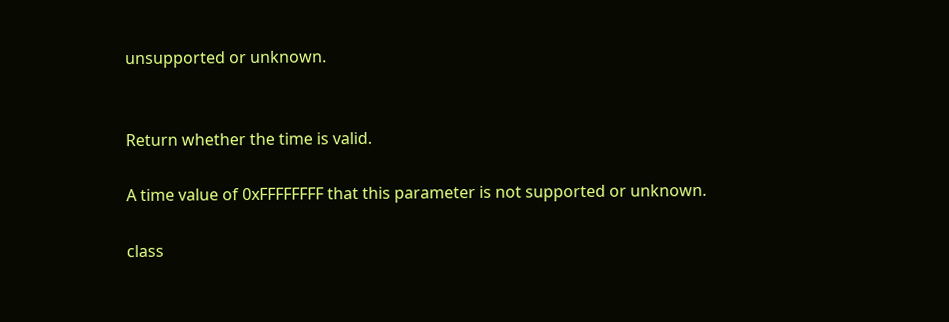unsupported or unknown.


Return whether the time is valid.

A time value of 0xFFFFFFFF that this parameter is not supported or unknown.

class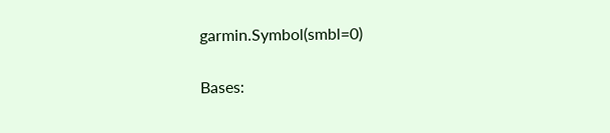garmin.Symbol(smbl=0)

Bases: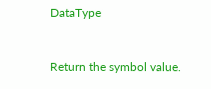DataType


Return the symbol value.